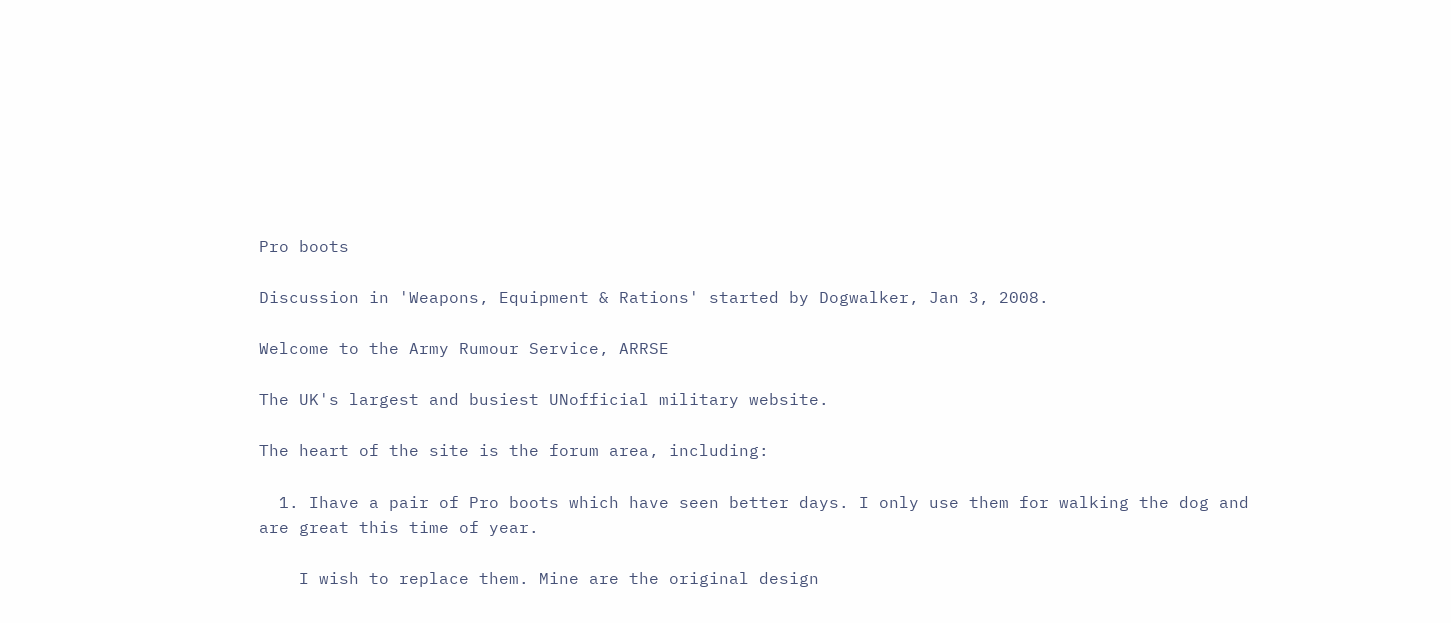Pro boots

Discussion in 'Weapons, Equipment & Rations' started by Dogwalker, Jan 3, 2008.

Welcome to the Army Rumour Service, ARRSE

The UK's largest and busiest UNofficial military website.

The heart of the site is the forum area, including:

  1. Ihave a pair of Pro boots which have seen better days. I only use them for walking the dog and are great this time of year.

    I wish to replace them. Mine are the original design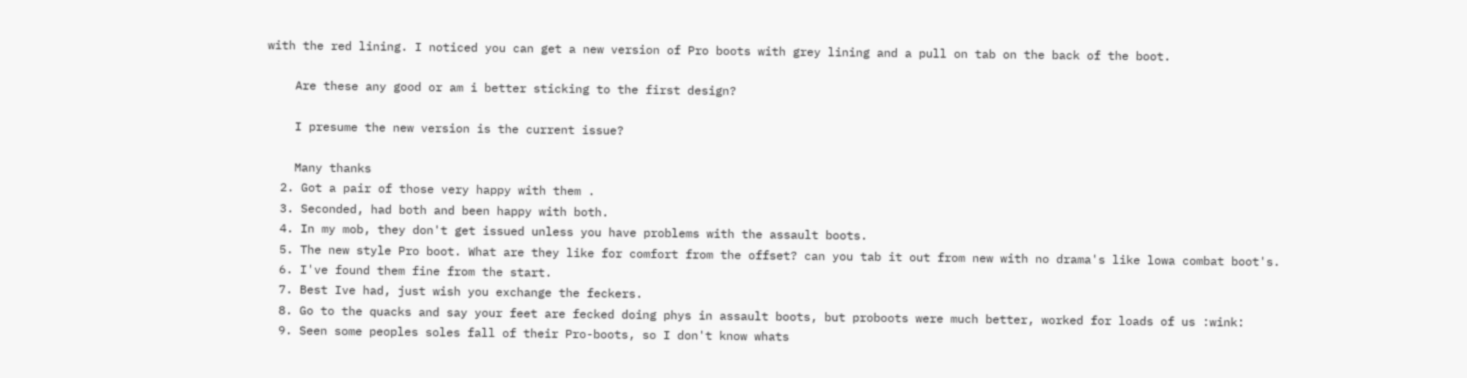with the red lining. I noticed you can get a new version of Pro boots with grey lining and a pull on tab on the back of the boot.

    Are these any good or am i better sticking to the first design?

    I presume the new version is the current issue?

    Many thanks
  2. Got a pair of those very happy with them .
  3. Seconded, had both and been happy with both.
  4. In my mob, they don't get issued unless you have problems with the assault boots.
  5. The new style Pro boot. What are they like for comfort from the offset? can you tab it out from new with no drama's like lowa combat boot's.
  6. I've found them fine from the start.
  7. Best Ive had, just wish you exchange the feckers.
  8. Go to the quacks and say your feet are fecked doing phys in assault boots, but proboots were much better, worked for loads of us :wink:
  9. Seen some peoples soles fall of their Pro-boots, so I don't know whats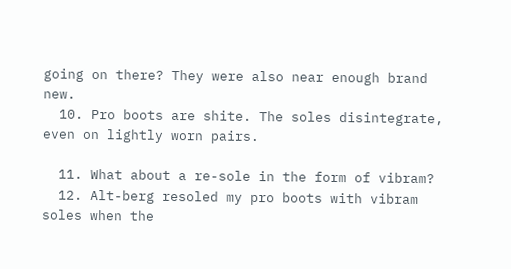going on there? They were also near enough brand new.
  10. Pro boots are shite. The soles disintegrate, even on lightly worn pairs.

  11. What about a re-sole in the form of vibram?
  12. Alt-berg resoled my pro boots with vibram soles when the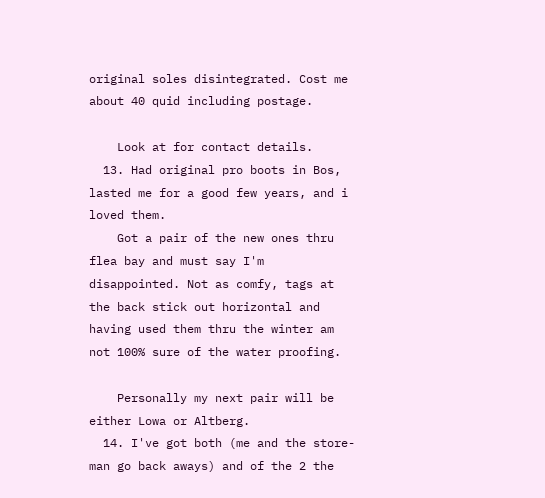original soles disintegrated. Cost me about 40 quid including postage.

    Look at for contact details.
  13. Had original pro boots in Bos, lasted me for a good few years, and i loved them.
    Got a pair of the new ones thru flea bay and must say I'm disappointed. Not as comfy, tags at the back stick out horizontal and having used them thru the winter am not 100% sure of the water proofing.

    Personally my next pair will be either Lowa or Altberg.
  14. I've got both (me and the store-man go back aways) and of the 2 the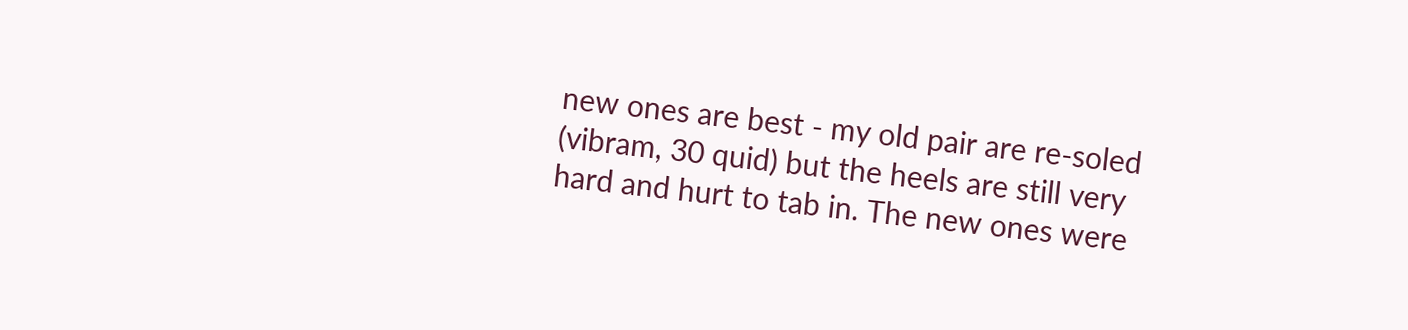new ones are best - my old pair are re-soled (vibram, 30 quid) but the heels are still very hard and hurt to tab in. The new ones were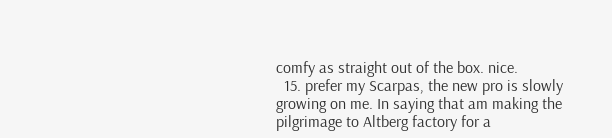comfy as straight out of the box. nice.
  15. prefer my Scarpas, the new pro is slowly growing on me. In saying that am making the pilgrimage to Altberg factory for a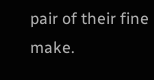pair of their fine make.